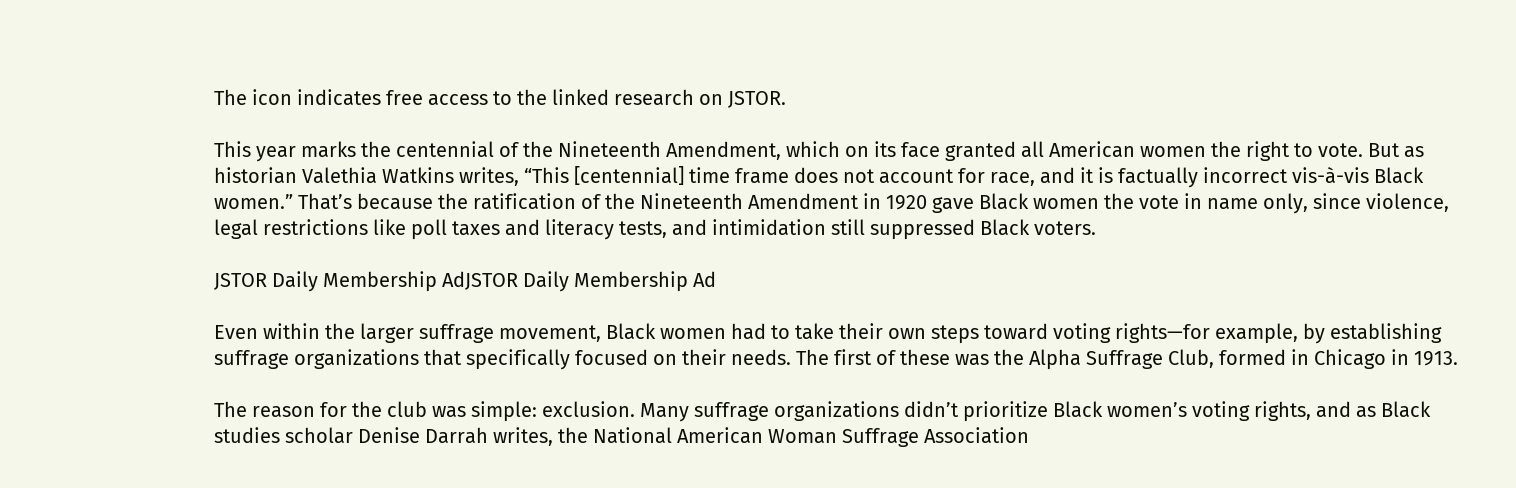The icon indicates free access to the linked research on JSTOR.

This year marks the centennial of the Nineteenth Amendment, which on its face granted all American women the right to vote. But as historian Valethia Watkins writes, “This [centennial] time frame does not account for race, and it is factually incorrect vis-à-vis Black women.” That’s because the ratification of the Nineteenth Amendment in 1920 gave Black women the vote in name only, since violence, legal restrictions like poll taxes and literacy tests, and intimidation still suppressed Black voters.

JSTOR Daily Membership AdJSTOR Daily Membership Ad

Even within the larger suffrage movement, Black women had to take their own steps toward voting rights—for example, by establishing suffrage organizations that specifically focused on their needs. The first of these was the Alpha Suffrage Club, formed in Chicago in 1913.

The reason for the club was simple: exclusion. Many suffrage organizations didn’t prioritize Black women’s voting rights, and as Black studies scholar Denise Darrah writes, the National American Woman Suffrage Association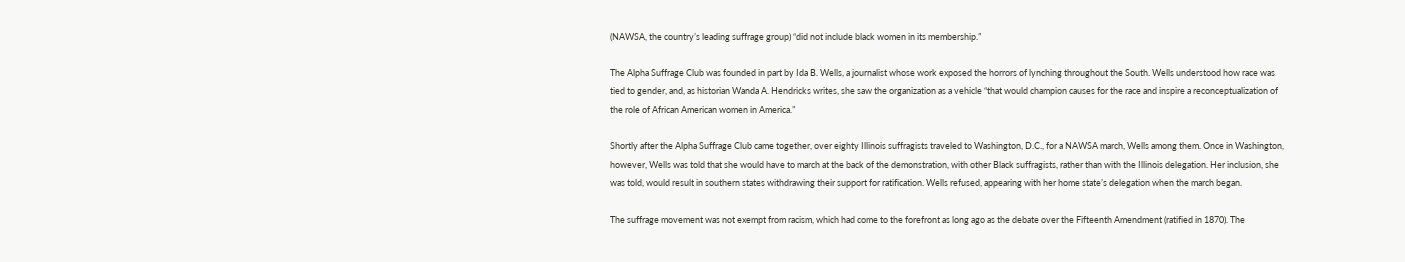(NAWSA, the country’s leading suffrage group) “did not include black women in its membership.”

The Alpha Suffrage Club was founded in part by Ida B. Wells, a journalist whose work exposed the horrors of lynching throughout the South. Wells understood how race was tied to gender, and, as historian Wanda A. Hendricks writes, she saw the organization as a vehicle “that would champion causes for the race and inspire a reconceptualization of the role of African American women in America.”

Shortly after the Alpha Suffrage Club came together, over eighty Illinois suffragists traveled to Washington, D.C., for a NAWSA march, Wells among them. Once in Washington, however, Wells was told that she would have to march at the back of the demonstration, with other Black suffragists, rather than with the Illinois delegation. Her inclusion, she was told, would result in southern states withdrawing their support for ratification. Wells refused, appearing with her home state’s delegation when the march began.

The suffrage movement was not exempt from racism, which had come to the forefront as long ago as the debate over the Fifteenth Amendment (ratified in 1870). The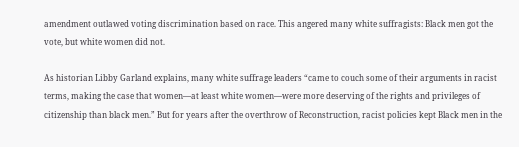amendment outlawed voting discrimination based on race. This angered many white suffragists: Black men got the vote, but white women did not.

As historian Libby Garland explains, many white suffrage leaders “came to couch some of their arguments in racist terms, making the case that women—at least white women—were more deserving of the rights and privileges of citizenship than black men.” But for years after the overthrow of Reconstruction, racist policies kept Black men in the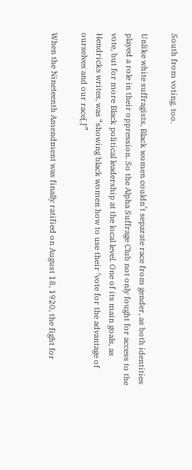South from voting, too.

Unlike white suffragists, Black women couldn’t separate race from gender, as both identities played a role in their oppression. So the Alpha Suffrage Club not only fought for access to the vote, but for more Black political leadership at the local level. One of its main goals, as Hendricks writes, was “showing black women how to use their ‘vote for the advantage of ourselves and our race[.]'”

When the Nineteenth Amendment was finally ratified on August 18, 1920, the fight for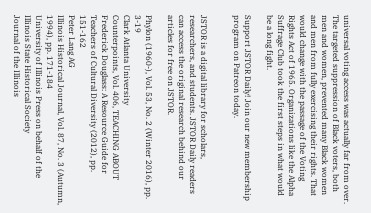universal voting access was actually far from over. The targeted suppression of Black voters, both men and women, prevented many Black women and men from fully exercising their rights. That would change with the passage of the Voting Rights Act of 1965. Organizations like the Alpha Suffrage Club took the first steps in what would be a long fight.

Support JSTOR Daily! Join our new membership program on Patreon today.


JSTOR is a digital library for scholars, researchers, and students. JSTOR Daily readers can access the original research behind our articles for free on JSTOR.

Phylon (1960-), Vol. 53, No. 2 (Winter 2016), pp. 3-19
Clark Atlanta University
Counterpoints, Vol. 406, TEACHING ABOUT Frederick Douglass: A Resource Guide for Teachers of Cultural Diversity (2012), pp. 151-162
Peter Lang AG
Illinois Historical Journal, Vol. 87, No. 3 (Autumn, 1994), pp. 171-184
University of Illinois Press on behalf of the Illinois State Historical Society
Journal of the Illinois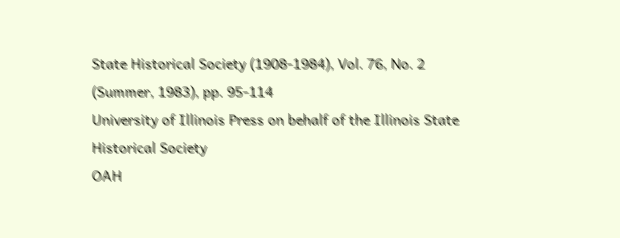State Historical Society (1908-1984), Vol. 76, No. 2 (Summer, 1983), pp. 95-114
University of Illinois Press on behalf of the Illinois State Historical Society
OAH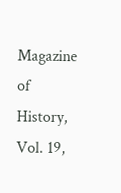Magazine of History, Vol. 19,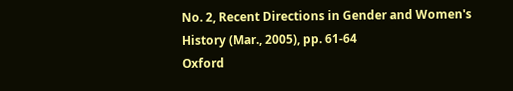No. 2, Recent Directions in Gender and Women's History (Mar., 2005), pp. 61-64
Oxford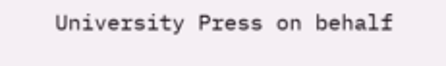University Press on behalf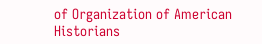of Organization of American Historians